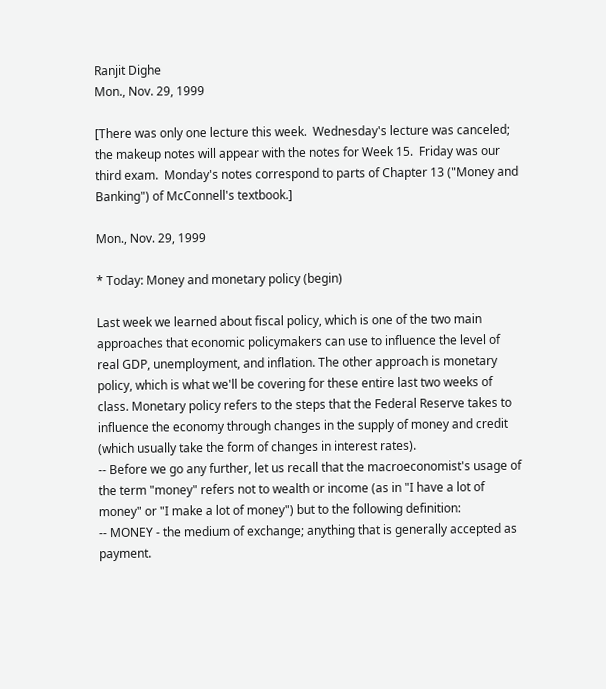Ranjit Dighe
Mon., Nov. 29, 1999

[There was only one lecture this week.  Wednesday's lecture was canceled; the makeup notes will appear with the notes for Week 15.  Friday was our third exam.  Monday's notes correspond to parts of Chapter 13 ("Money and Banking") of McConnell's textbook.]

Mon., Nov. 29, 1999

* Today: Money and monetary policy (begin)

Last week we learned about fiscal policy, which is one of the two main approaches that economic policymakers can use to influence the level of real GDP, unemployment, and inflation. The other approach is monetary policy, which is what we'll be covering for these entire last two weeks of class. Monetary policy refers to the steps that the Federal Reserve takes to influence the economy through changes in the supply of money and credit (which usually take the form of changes in interest rates).
-- Before we go any further, let us recall that the macroeconomist's usage of the term "money" refers not to wealth or income (as in "I have a lot of money" or "I make a lot of money") but to the following definition:
-- MONEY - the medium of exchange; anything that is generally accepted as payment.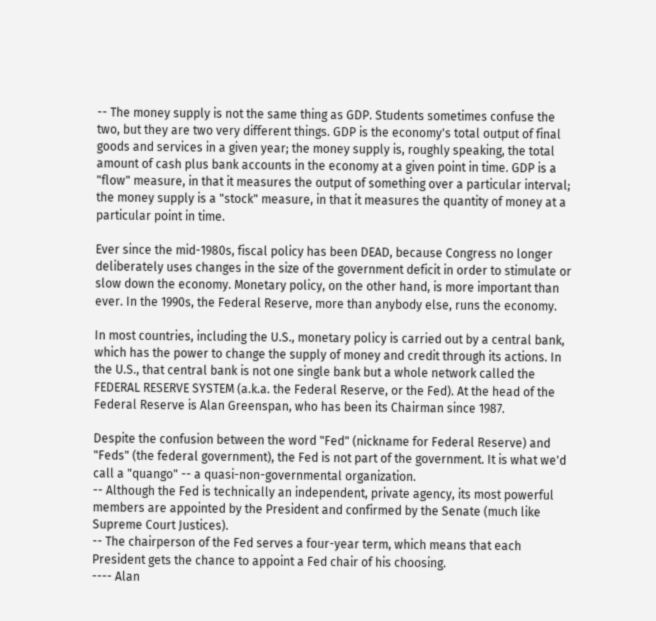-- The money supply is not the same thing as GDP. Students sometimes confuse the two, but they are two very different things. GDP is the economy's total output of final goods and services in a given year; the money supply is, roughly speaking, the total amount of cash plus bank accounts in the economy at a given point in time. GDP is a "flow" measure, in that it measures the output of something over a particular interval; the money supply is a "stock" measure, in that it measures the quantity of money at a particular point in time.

Ever since the mid-1980s, fiscal policy has been DEAD, because Congress no longer deliberately uses changes in the size of the government deficit in order to stimulate or slow down the economy. Monetary policy, on the other hand, is more important than ever. In the 1990s, the Federal Reserve, more than anybody else, runs the economy.

In most countries, including the U.S., monetary policy is carried out by a central bank, which has the power to change the supply of money and credit through its actions. In the U.S., that central bank is not one single bank but a whole network called the FEDERAL RESERVE SYSTEM (a.k.a. the Federal Reserve, or the Fed). At the head of the Federal Reserve is Alan Greenspan, who has been its Chairman since 1987.

Despite the confusion between the word "Fed" (nickname for Federal Reserve) and "Feds" (the federal government), the Fed is not part of the government. It is what we'd call a "quango" -- a quasi-non-governmental organization.
-- Although the Fed is technically an independent, private agency, its most powerful members are appointed by the President and confirmed by the Senate (much like Supreme Court Justices).
-- The chairperson of the Fed serves a four-year term, which means that each President gets the chance to appoint a Fed chair of his choosing.
---- Alan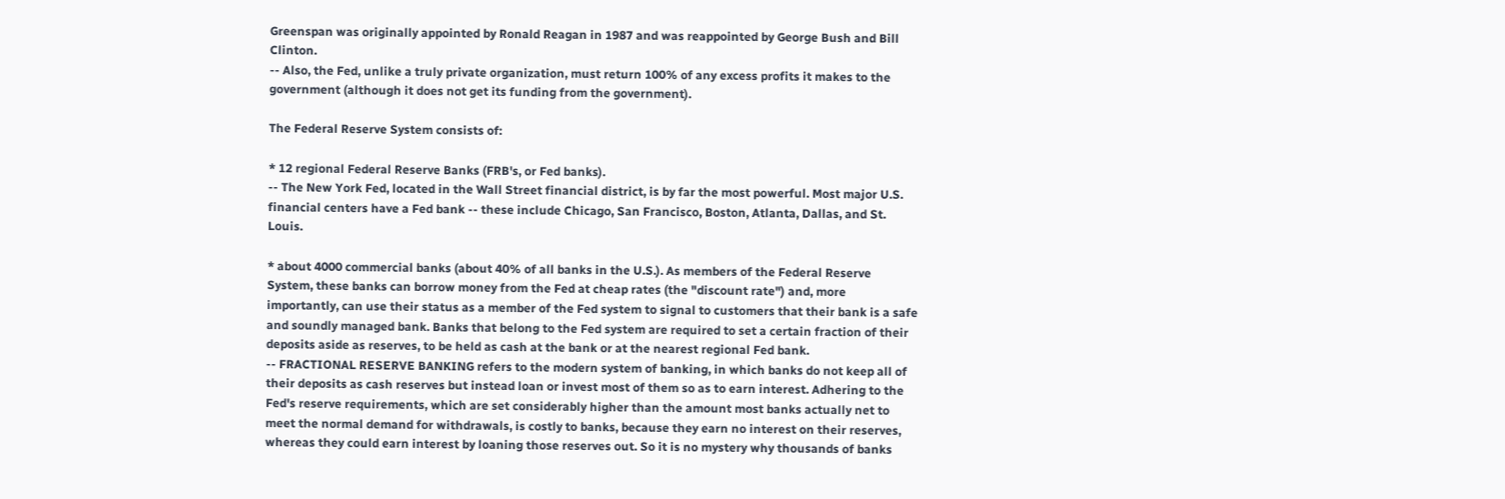Greenspan was originally appointed by Ronald Reagan in 1987 and was reappointed by George Bush and Bill Clinton.
-- Also, the Fed, unlike a truly private organization, must return 100% of any excess profits it makes to the government (although it does not get its funding from the government).

The Federal Reserve System consists of:

* 12 regional Federal Reserve Banks (FRB's, or Fed banks).
-- The New York Fed, located in the Wall Street financial district, is by far the most powerful. Most major U.S. financial centers have a Fed bank -- these include Chicago, San Francisco, Boston, Atlanta, Dallas, and St. Louis.

* about 4000 commercial banks (about 40% of all banks in the U.S.). As members of the Federal Reserve System, these banks can borrow money from the Fed at cheap rates (the "discount rate") and, more importantly, can use their status as a member of the Fed system to signal to customers that their bank is a safe and soundly managed bank. Banks that belong to the Fed system are required to set a certain fraction of their deposits aside as reserves, to be held as cash at the bank or at the nearest regional Fed bank.
-- FRACTIONAL RESERVE BANKING refers to the modern system of banking, in which banks do not keep all of their deposits as cash reserves but instead loan or invest most of them so as to earn interest. Adhering to the Fed's reserve requirements, which are set considerably higher than the amount most banks actually net to meet the normal demand for withdrawals, is costly to banks, because they earn no interest on their reserves, whereas they could earn interest by loaning those reserves out. So it is no mystery why thousands of banks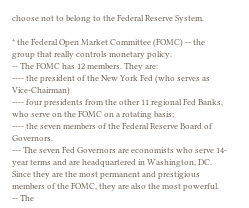choose not to belong to the Federal Reserve System.

* the Federal Open Market Committee (FOMC) -- the group that really controls monetary policy.
-- The FOMC has 12 members. They are:
---- the president of the New York Fed (who serves as Vice-Chairman)
---- four presidents from the other 11 regional Fed Banks, who serve on the FOMC on a rotating basis;
---- the seven members of the Federal Reserve Board of Governors.
--- The seven Fed Governors are economists who serve 14-year terms and are headquartered in Washington, DC. Since they are the most permanent and prestigious members of the FOMC, they are also the most powerful.
-- The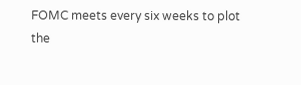FOMC meets every six weeks to plot the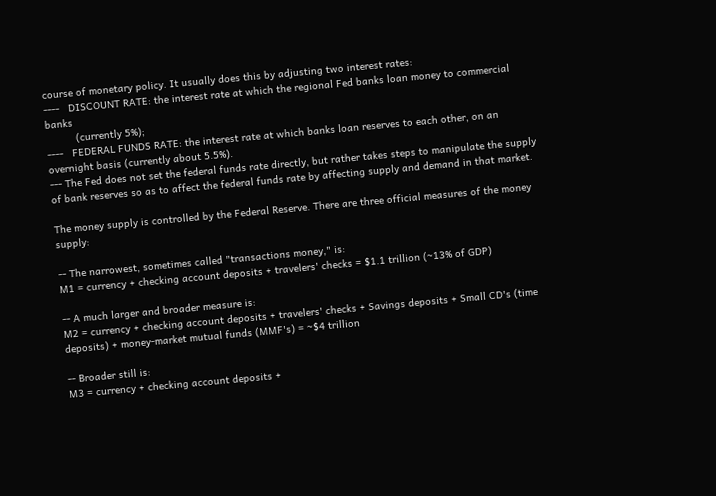course of monetary policy. It usually does this by adjusting two interest rates:
----   DISCOUNT RATE: the interest rate at which the regional Fed banks loan money to commercial banks
          (currently 5%);
----   FEDERAL FUNDS RATE: the interest rate at which banks loan reserves to each other, on an overnight basis (currently about 5.5%).
--- The Fed does not set the federal funds rate directly, but rather takes steps to manipulate the supply of bank reserves so as to affect the federal funds rate by affecting supply and demand in that market.

The money supply is controlled by the Federal Reserve. There are three official measures of the money supply:

-- The narrowest, sometimes called "transactions money," is:
M1 = currency + checking account deposits + travelers' checks = $1.1 trillion (~13% of GDP)

-- A much larger and broader measure is:
M2 = currency + checking account deposits + travelers' checks + Savings deposits + Small CD's (time deposits) + money-market mutual funds (MMF's) = ~$4 trillion

-- Broader still is:
M3 = currency + checking account deposits +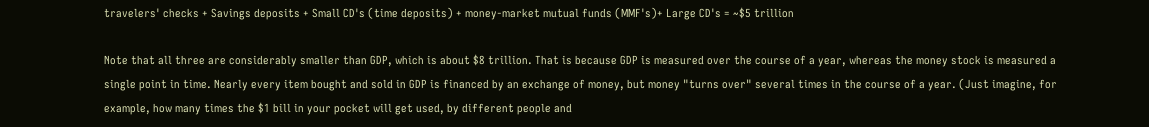travelers' checks + Savings deposits + Small CD's (time deposits) + money-market mutual funds (MMF's)+ Large CD's = ~$5 trillion

Note that all three are considerably smaller than GDP, which is about $8 trillion. That is because GDP is measured over the course of a year, whereas the money stock is measured a single point in time. Nearly every item bought and sold in GDP is financed by an exchange of money, but money "turns over" several times in the course of a year. (Just imagine, for example, how many times the $1 bill in your pocket will get used, by different people and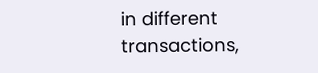in different transactions,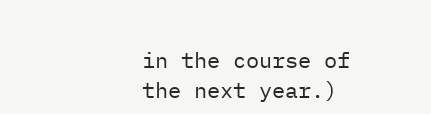in the course of the next year.)